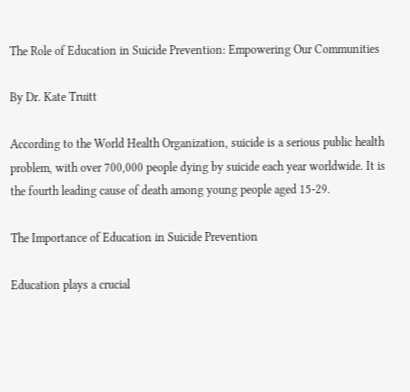The Role of Education in Suicide Prevention: Empowering Our Communities

By Dr. Kate Truitt

According to the World Health Organization, suicide is a serious public health problem, with over 700,000 people dying by suicide each year worldwide. It is the fourth leading cause of death among young people aged 15-29.

The Importance of Education in Suicide Prevention

Education plays a crucial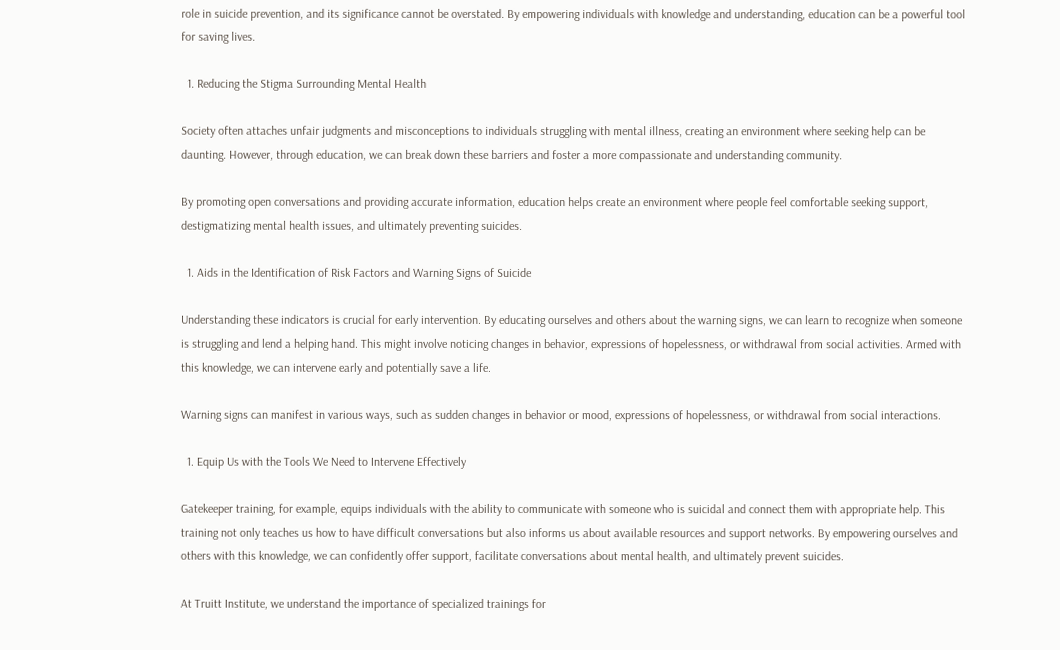role in suicide prevention, and its significance cannot be overstated. By empowering individuals with knowledge and understanding, education can be a powerful tool for saving lives.

  1. Reducing the Stigma Surrounding Mental Health

Society often attaches unfair judgments and misconceptions to individuals struggling with mental illness, creating an environment where seeking help can be daunting. However, through education, we can break down these barriers and foster a more compassionate and understanding community.

By promoting open conversations and providing accurate information, education helps create an environment where people feel comfortable seeking support, destigmatizing mental health issues, and ultimately preventing suicides.

  1. Aids in the Identification of Risk Factors and Warning Signs of Suicide

Understanding these indicators is crucial for early intervention. By educating ourselves and others about the warning signs, we can learn to recognize when someone is struggling and lend a helping hand. This might involve noticing changes in behavior, expressions of hopelessness, or withdrawal from social activities. Armed with this knowledge, we can intervene early and potentially save a life.

Warning signs can manifest in various ways, such as sudden changes in behavior or mood, expressions of hopelessness, or withdrawal from social interactions.

  1. Equip Us with the Tools We Need to Intervene Effectively

Gatekeeper training, for example, equips individuals with the ability to communicate with someone who is suicidal and connect them with appropriate help. This training not only teaches us how to have difficult conversations but also informs us about available resources and support networks. By empowering ourselves and others with this knowledge, we can confidently offer support, facilitate conversations about mental health, and ultimately prevent suicides.

At Truitt Institute, we understand the importance of specialized trainings for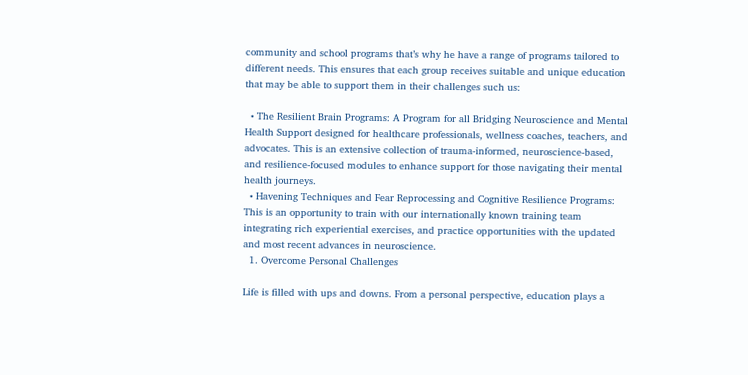community and school programs that’s why he have a range of programs tailored to different needs. This ensures that each group receives suitable and unique education that may be able to support them in their challenges such us:

  • The Resilient Brain Programs: A Program for all Bridging Neuroscience and Mental Health Support designed for healthcare professionals, wellness coaches, teachers, and advocates. This is an extensive collection of trauma-informed, neuroscience-based, and resilience-focused modules to enhance support for those navigating their mental health journeys.
  • Havening Techniques and Fear Reprocessing and Cognitive Resilience Programs: This is an opportunity to train with our internationally known training team integrating rich experiential exercises, and practice opportunities with the updated and most recent advances in neuroscience.
  1. Overcome Personal Challenges

Life is filled with ups and downs. From a personal perspective, education plays a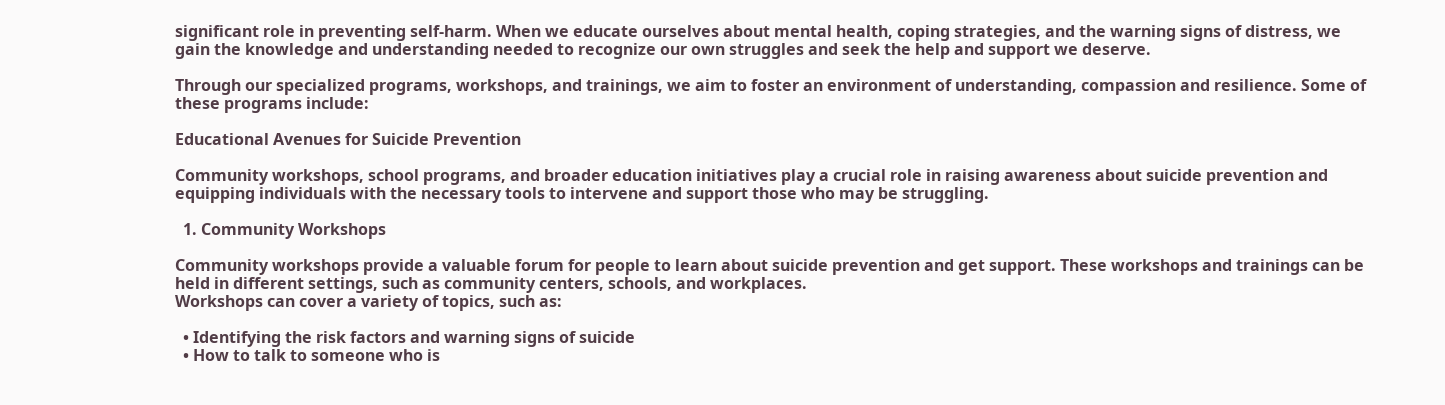significant role in preventing self-harm. When we educate ourselves about mental health, coping strategies, and the warning signs of distress, we gain the knowledge and understanding needed to recognize our own struggles and seek the help and support we deserve.

Through our specialized programs, workshops, and trainings, we aim to foster an environment of understanding, compassion and resilience. Some of these programs include:

Educational Avenues for Suicide Prevention

Community workshops, school programs, and broader education initiatives play a crucial role in raising awareness about suicide prevention and equipping individuals with the necessary tools to intervene and support those who may be struggling.

  1. Community Workshops

Community workshops provide a valuable forum for people to learn about suicide prevention and get support. These workshops and trainings can be held in different settings, such as community centers, schools, and workplaces.
Workshops can cover a variety of topics, such as:

  • Identifying the risk factors and warning signs of suicide
  • How to talk to someone who is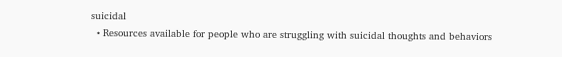suicidal
  • Resources available for people who are struggling with suicidal thoughts and behaviors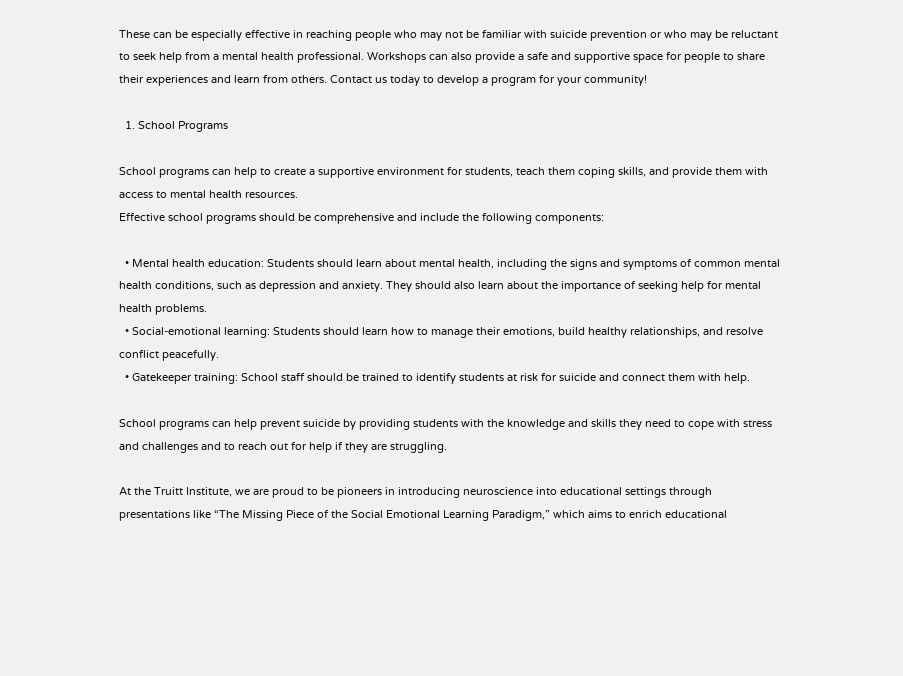These can be especially effective in reaching people who may not be familiar with suicide prevention or who may be reluctant to seek help from a mental health professional. Workshops can also provide a safe and supportive space for people to share their experiences and learn from others. Contact us today to develop a program for your community!

  1. School Programs

School programs can help to create a supportive environment for students, teach them coping skills, and provide them with access to mental health resources.
Effective school programs should be comprehensive and include the following components:

  • Mental health education: Students should learn about mental health, including the signs and symptoms of common mental health conditions, such as depression and anxiety. They should also learn about the importance of seeking help for mental health problems.
  • Social-emotional learning: Students should learn how to manage their emotions, build healthy relationships, and resolve conflict peacefully.
  • Gatekeeper training: School staff should be trained to identify students at risk for suicide and connect them with help.

School programs can help prevent suicide by providing students with the knowledge and skills they need to cope with stress and challenges and to reach out for help if they are struggling.

At the Truitt Institute, we are proud to be pioneers in introducing neuroscience into educational settings through presentations like “The Missing Piece of the Social Emotional Learning Paradigm,” which aims to enrich educational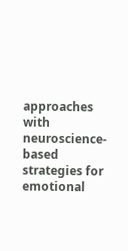approaches with neuroscience-based strategies for emotional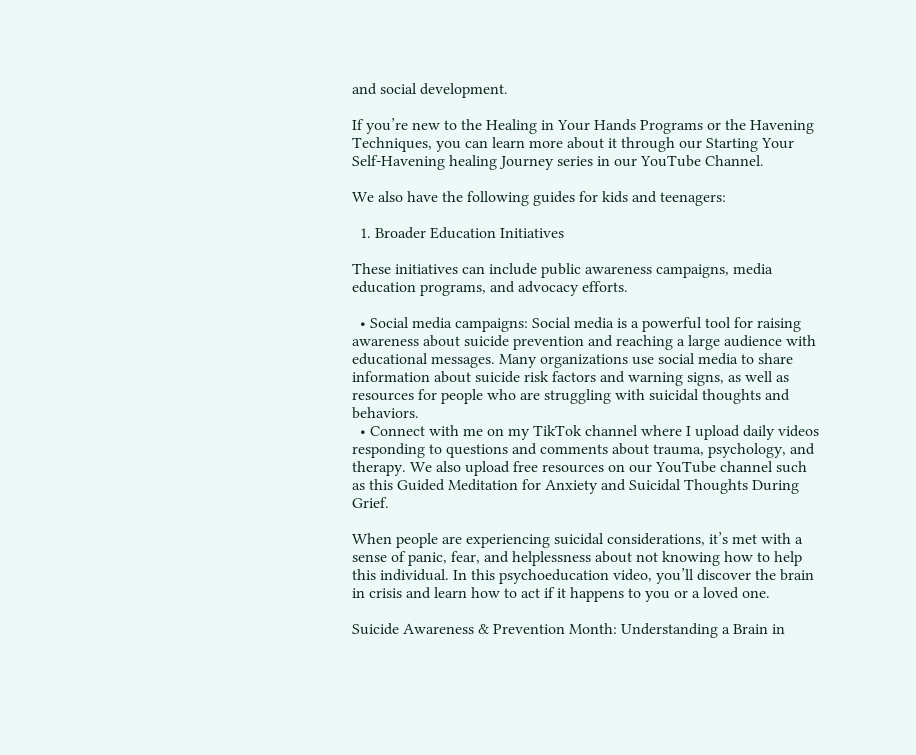and social development.

If you’re new to the Healing in Your Hands Programs or the Havening Techniques, you can learn more about it through our Starting Your Self-Havening healing Journey series in our YouTube Channel.

We also have the following guides for kids and teenagers:

  1. Broader Education Initiatives

These initiatives can include public awareness campaigns, media education programs, and advocacy efforts.

  • Social media campaigns: Social media is a powerful tool for raising awareness about suicide prevention and reaching a large audience with educational messages. Many organizations use social media to share information about suicide risk factors and warning signs, as well as resources for people who are struggling with suicidal thoughts and behaviors.
  • Connect with me on my TikTok channel where I upload daily videos responding to questions and comments about trauma, psychology, and therapy. We also upload free resources on our YouTube channel such as this Guided Meditation for Anxiety and Suicidal Thoughts During Grief.

When people are experiencing suicidal considerations, it’s met with a sense of panic, fear, and helplessness about not knowing how to help this individual. In this psychoeducation video, you’ll discover the brain in crisis and learn how to act if it happens to you or a loved one.

Suicide Awareness & Prevention Month: Understanding a Brain in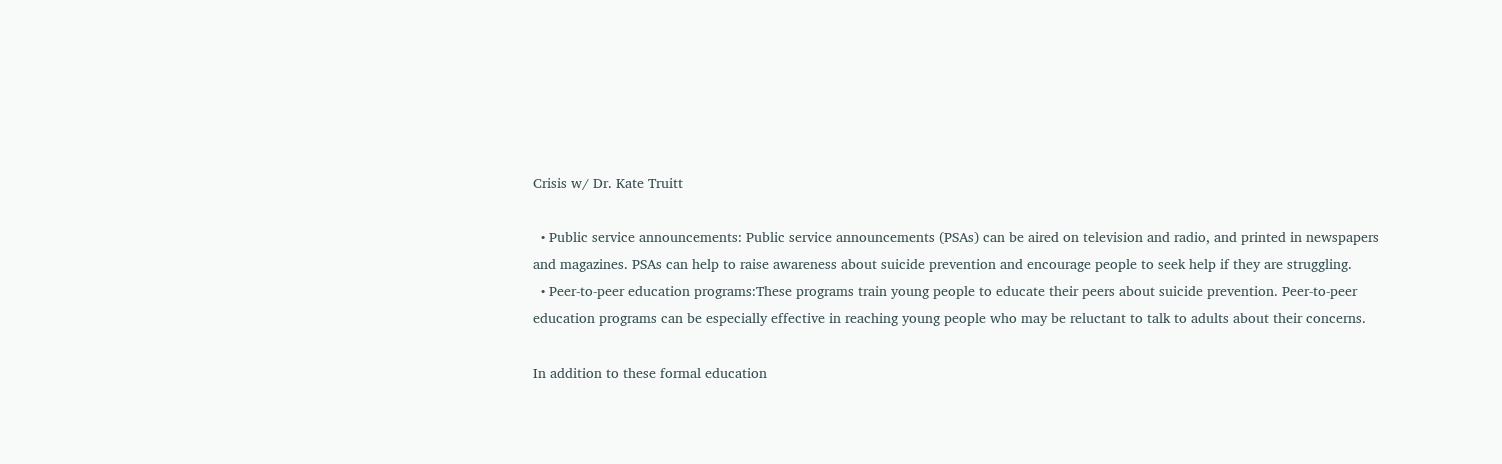Crisis w/ Dr. Kate Truitt

  • Public service announcements: Public service announcements (PSAs) can be aired on television and radio, and printed in newspapers and magazines. PSAs can help to raise awareness about suicide prevention and encourage people to seek help if they are struggling.
  • Peer-to-peer education programs:These programs train young people to educate their peers about suicide prevention. Peer-to-peer education programs can be especially effective in reaching young people who may be reluctant to talk to adults about their concerns.

In addition to these formal education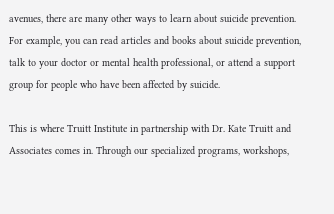avenues, there are many other ways to learn about suicide prevention. For example, you can read articles and books about suicide prevention, talk to your doctor or mental health professional, or attend a support group for people who have been affected by suicide.

This is where Truitt Institute in partnership with Dr. Kate Truitt and Associates comes in. Through our specialized programs, workshops,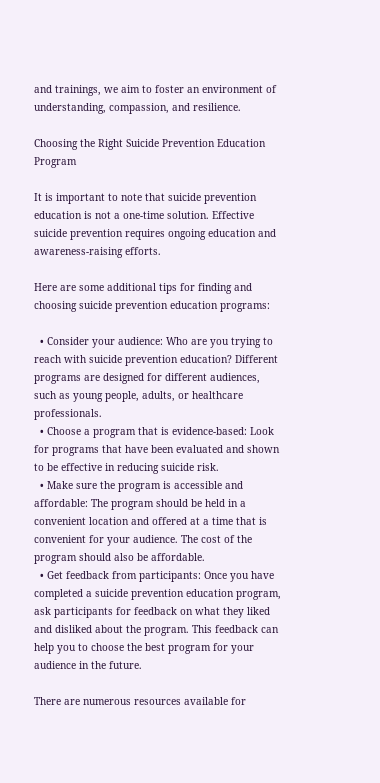and trainings, we aim to foster an environment of understanding, compassion, and resilience.

Choosing the Right Suicide Prevention Education Program

It is important to note that suicide prevention education is not a one-time solution. Effective suicide prevention requires ongoing education and awareness-raising efforts.

Here are some additional tips for finding and choosing suicide prevention education programs:

  • Consider your audience: Who are you trying to reach with suicide prevention education? Different programs are designed for different audiences, such as young people, adults, or healthcare professionals.
  • Choose a program that is evidence-based: Look for programs that have been evaluated and shown to be effective in reducing suicide risk.
  • Make sure the program is accessible and affordable: The program should be held in a convenient location and offered at a time that is convenient for your audience. The cost of the program should also be affordable.
  • Get feedback from participants: Once you have completed a suicide prevention education program, ask participants for feedback on what they liked and disliked about the program. This feedback can help you to choose the best program for your audience in the future.

There are numerous resources available for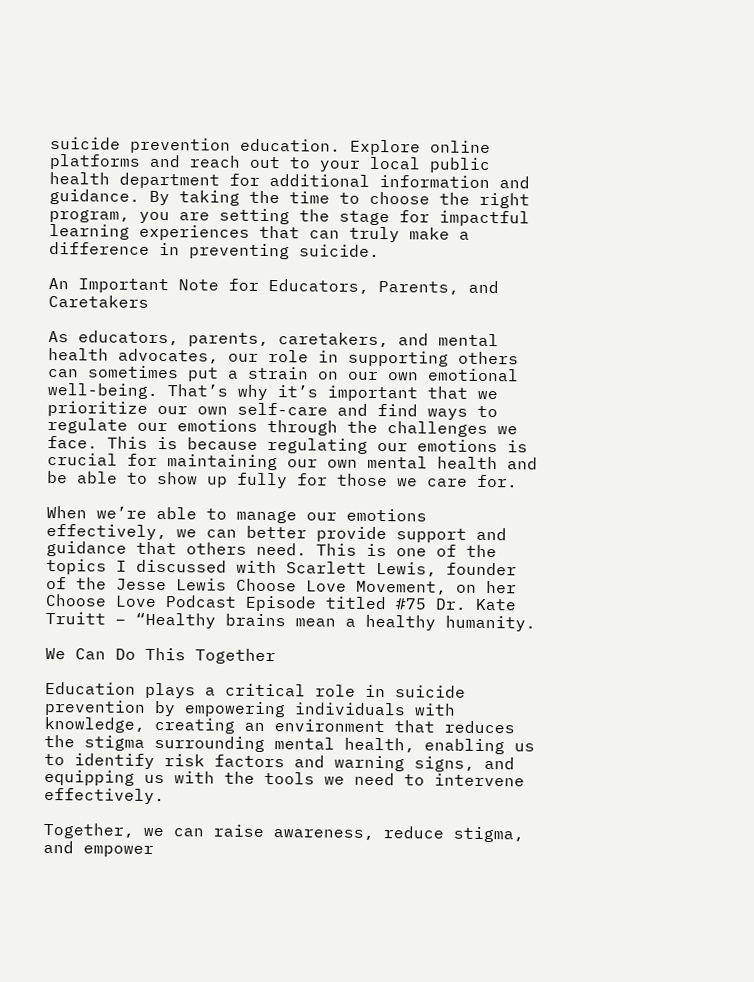suicide prevention education. Explore online platforms and reach out to your local public health department for additional information and guidance. By taking the time to choose the right program, you are setting the stage for impactful learning experiences that can truly make a difference in preventing suicide.

An Important Note for Educators, Parents, and Caretakers

As educators, parents, caretakers, and mental health advocates, our role in supporting others can sometimes put a strain on our own emotional well-being. That’s why it’s important that we prioritize our own self-care and find ways to regulate our emotions through the challenges we face. This is because regulating our emotions is crucial for maintaining our own mental health and be able to show up fully for those we care for.

When we’re able to manage our emotions effectively, we can better provide support and guidance that others need. This is one of the topics I discussed with Scarlett Lewis, founder of the Jesse Lewis Choose Love Movement, on her Choose Love Podcast Episode titled #75 Dr. Kate Truitt – “Healthy brains mean a healthy humanity.

We Can Do This Together

Education plays a critical role in suicide prevention by empowering individuals with knowledge, creating an environment that reduces the stigma surrounding mental health, enabling us to identify risk factors and warning signs, and equipping us with the tools we need to intervene effectively.

Together, we can raise awareness, reduce stigma, and empower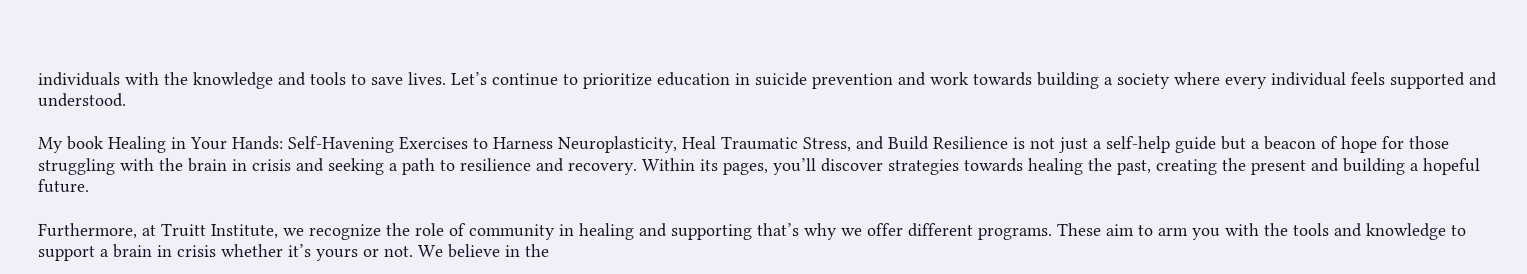individuals with the knowledge and tools to save lives. Let’s continue to prioritize education in suicide prevention and work towards building a society where every individual feels supported and understood.

My book Healing in Your Hands: Self-Havening Exercises to Harness Neuroplasticity, Heal Traumatic Stress, and Build Resilience is not just a self-help guide but a beacon of hope for those struggling with the brain in crisis and seeking a path to resilience and recovery. Within its pages, you’ll discover strategies towards healing the past, creating the present and building a hopeful future.

Furthermore, at Truitt Institute, we recognize the role of community in healing and supporting that’s why we offer different programs. These aim to arm you with the tools and knowledge to support a brain in crisis whether it’s yours or not. We believe in the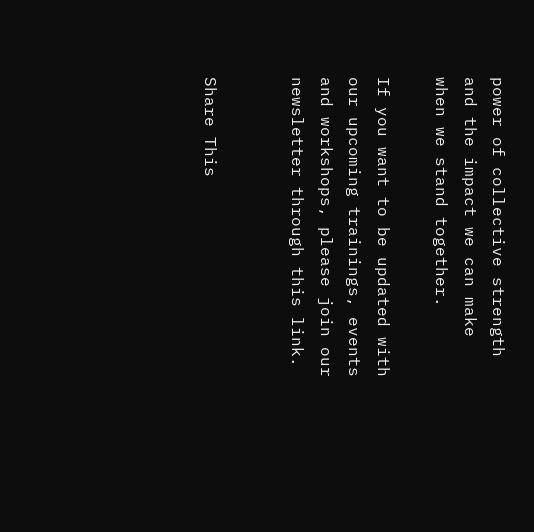power of collective strength and the impact we can make when we stand together.

If you want to be updated with our upcoming trainings, events and workshops, please join our newsletter through this link.


Share This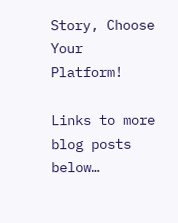Story, Choose Your Platform!

Links to more blog posts below…